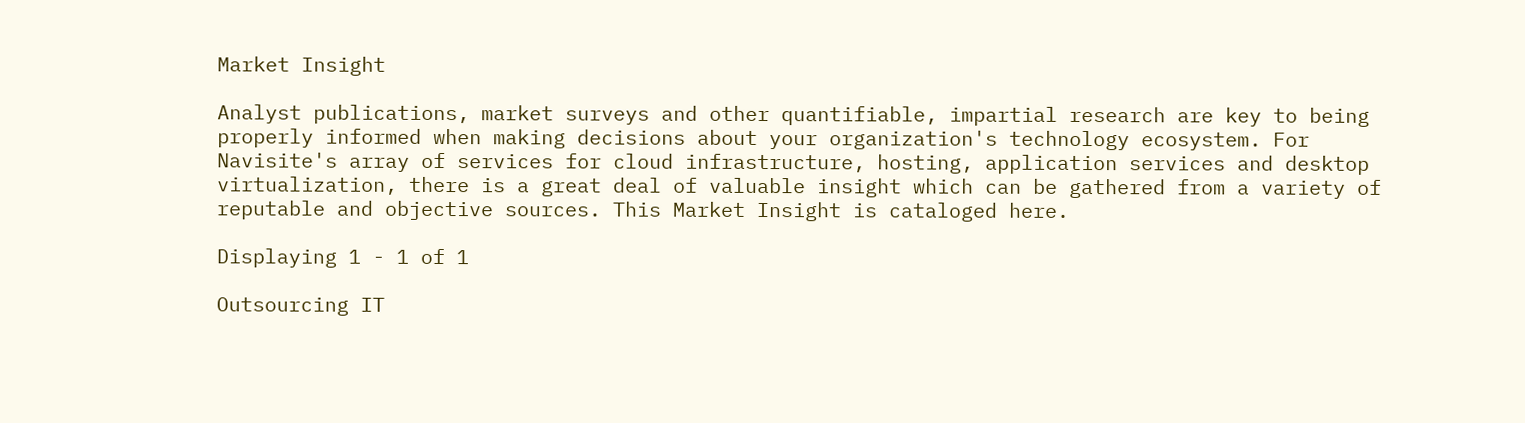Market Insight

Analyst publications, market surveys and other quantifiable, impartial research are key to being properly informed when making decisions about your organization's technology ecosystem. For Navisite's array of services for cloud infrastructure, hosting, application services and desktop virtualization, there is a great deal of valuable insight which can be gathered from a variety of reputable and objective sources. This Market Insight is cataloged here.

Displaying 1 - 1 of 1

Outsourcing IT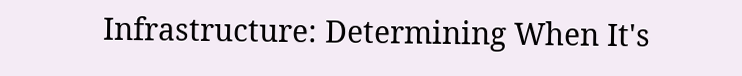Infrastructure: Determining When It's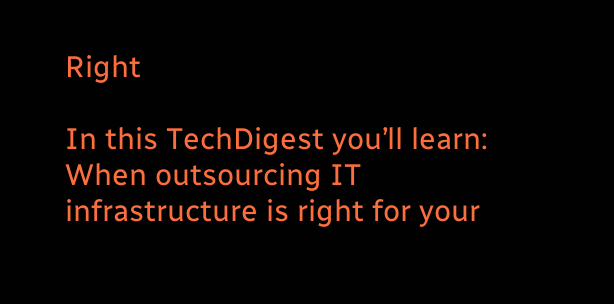Right

In this TechDigest you’ll learn: When outsourcing IT infrastructure is right for your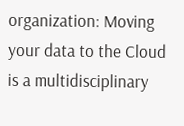organization: Moving your data to the Cloud is a multidisciplinary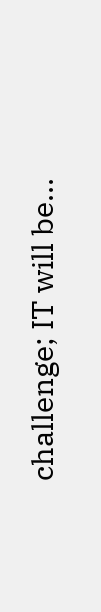challenge; IT will be...